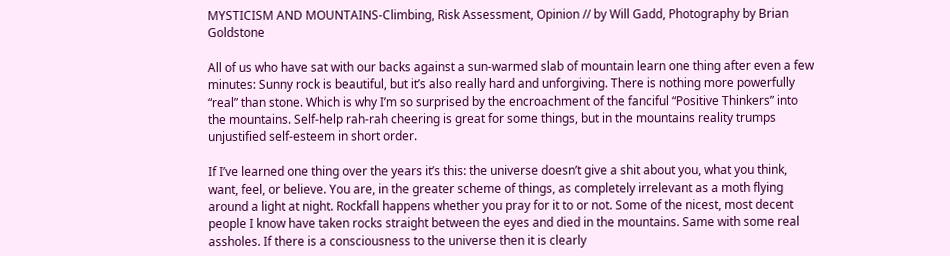MYSTICISM AND MOUNTAINS-Climbing, Risk Assessment, Opinion // by Will Gadd, Photography by Brian Goldstone

All of us who have sat with our backs against a sun-warmed slab of mountain learn one thing after even a few minutes: Sunny rock is beautiful, but it’s also really hard and unforgiving. There is nothing more powerfully “real” than stone. Which is why I’m so surprised by the encroachment of the fanciful “Positive Thinkers” into the mountains. Self-help rah-rah cheering is great for some things, but in the mountains reality trumps unjustified self-esteem in short order.

If I’ve learned one thing over the years it’s this: the universe doesn’t give a shit about you, what you think, want, feel, or believe. You are, in the greater scheme of things, as completely irrelevant as a moth flying around a light at night. Rockfall happens whether you pray for it to or not. Some of the nicest, most decent people I know have taken rocks straight between the eyes and died in the mountains. Same with some real assholes. If there is a consciousness to the universe then it is clearly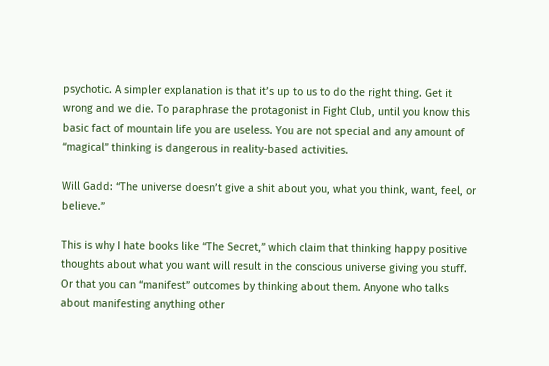psychotic. A simpler explanation is that it’s up to us to do the right thing. Get it wrong and we die. To paraphrase the protagonist in Fight Club, until you know this basic fact of mountain life you are useless. You are not special and any amount of “magical” thinking is dangerous in reality-based activities.

Will Gadd: “The universe doesn’t give a shit about you, what you think, want, feel, or believe.”

This is why I hate books like “The Secret,” which claim that thinking happy positive thoughts about what you want will result in the conscious universe giving you stuff. Or that you can “manifest” outcomes by thinking about them. Anyone who talks about manifesting anything other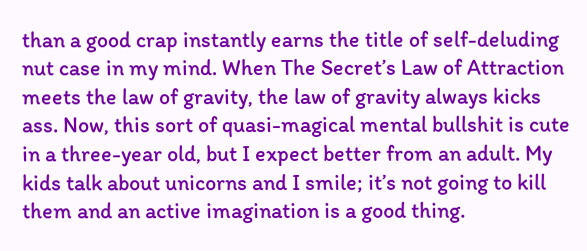than a good crap instantly earns the title of self-deluding nut case in my mind. When The Secret’s Law of Attraction meets the law of gravity, the law of gravity always kicks ass. Now, this sort of quasi-magical mental bullshit is cute in a three-year old, but I expect better from an adult. My kids talk about unicorns and I smile; it’s not going to kill them and an active imagination is a good thing.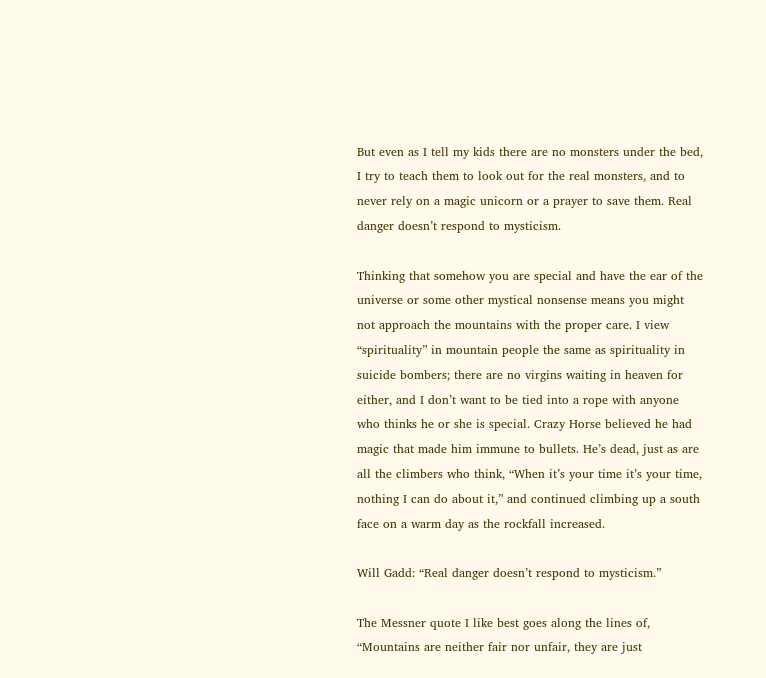But even as I tell my kids there are no monsters under the bed, I try to teach them to look out for the real monsters, and to never rely on a magic unicorn or a prayer to save them. Real danger doesn’t respond to mysticism.

Thinking that somehow you are special and have the ear of the universe or some other mystical nonsense means you might not approach the mountains with the proper care. I view “spirituality” in mountain people the same as spirituality in suicide bombers; there are no virgins waiting in heaven for either, and I don’t want to be tied into a rope with anyone who thinks he or she is special. Crazy Horse believed he had magic that made him immune to bullets. He’s dead, just as are all the climbers who think, “When it’s your time it’s your time, nothing I can do about it,” and continued climbing up a south face on a warm day as the rockfall increased.

Will Gadd: “Real danger doesn’t respond to mysticism.”

The Messner quote I like best goes along the lines of, “Mountains are neither fair nor unfair, they are just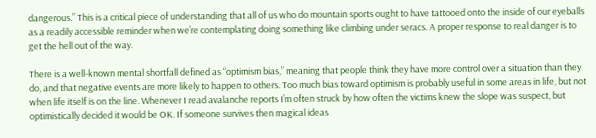dangerous.” This is a critical piece of understanding that all of us who do mountain sports ought to have tattooed onto the inside of our eyeballs as a readily accessible reminder when we’re contemplating doing something like climbing under seracs. A proper response to real danger is to get the hell out of the way.

There is a well-known mental shortfall defined as “optimism bias,” meaning that people think they have more control over a situation than they do, and that negative events are more likely to happen to others. Too much bias toward optimism is probably useful in some areas in life, but not when life itself is on the line. Whenever I read avalanche reports I’m often struck by how often the victims knew the slope was suspect, but optimistically decided it would be OK. If someone survives then magical ideas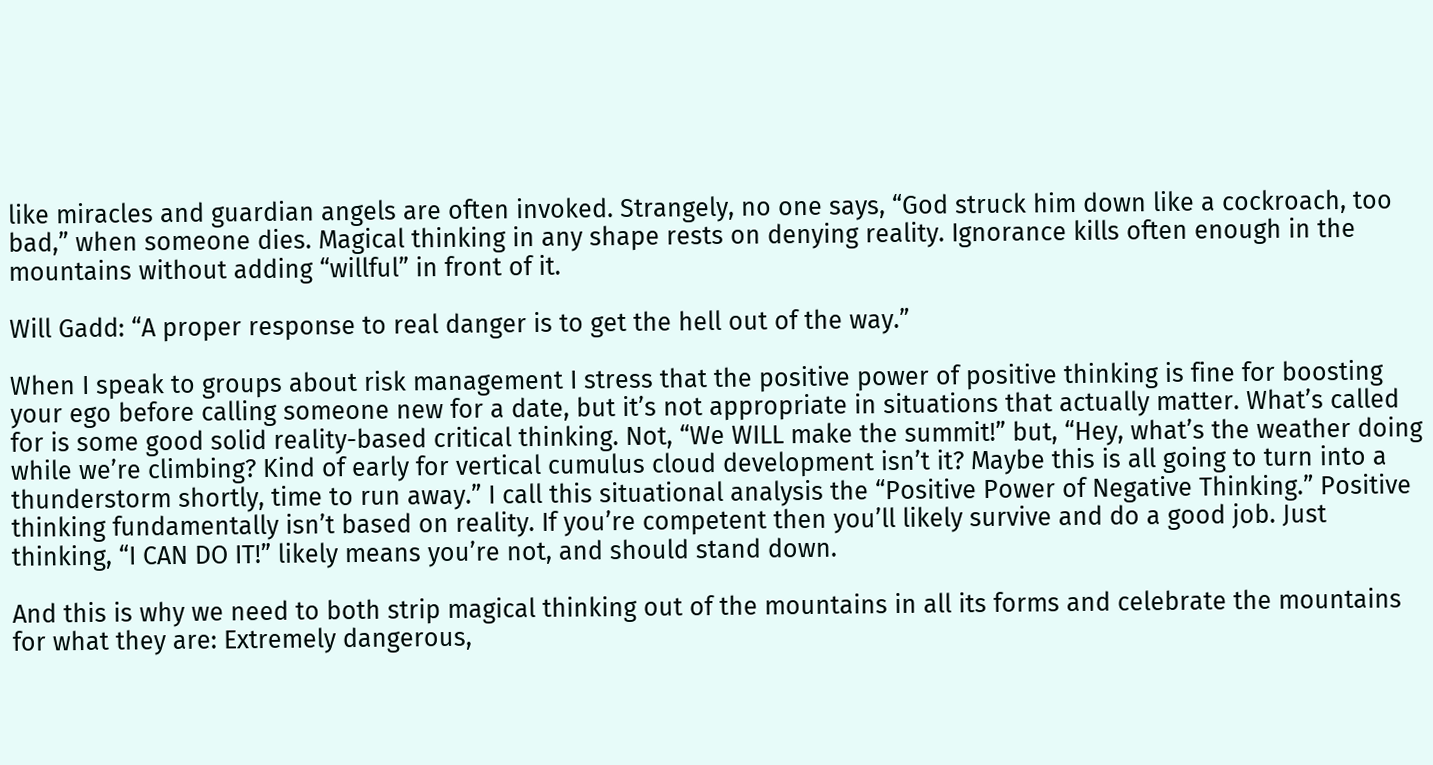like miracles and guardian angels are often invoked. Strangely, no one says, “God struck him down like a cockroach, too bad,” when someone dies. Magical thinking in any shape rests on denying reality. Ignorance kills often enough in the mountains without adding “willful” in front of it.

Will Gadd: “A proper response to real danger is to get the hell out of the way.”

When I speak to groups about risk management I stress that the positive power of positive thinking is fine for boosting your ego before calling someone new for a date, but it’s not appropriate in situations that actually matter. What’s called for is some good solid reality-based critical thinking. Not, “We WILL make the summit!” but, “Hey, what’s the weather doing while we’re climbing? Kind of early for vertical cumulus cloud development isn’t it? Maybe this is all going to turn into a thunderstorm shortly, time to run away.” I call this situational analysis the “Positive Power of Negative Thinking.” Positive thinking fundamentally isn’t based on reality. If you’re competent then you’ll likely survive and do a good job. Just thinking, “I CAN DO IT!” likely means you’re not, and should stand down.

And this is why we need to both strip magical thinking out of the mountains in all its forms and celebrate the mountains for what they are: Extremely dangerous,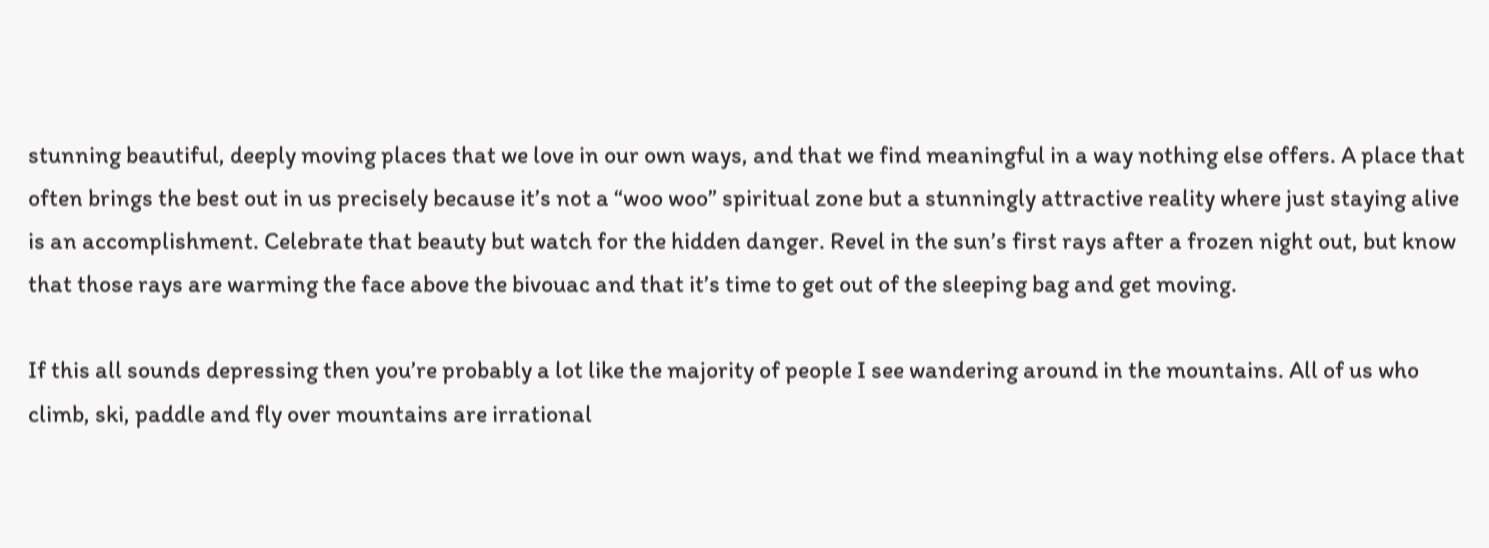stunning beautiful, deeply moving places that we love in our own ways, and that we find meaningful in a way nothing else offers. A place that often brings the best out in us precisely because it’s not a “woo woo” spiritual zone but a stunningly attractive reality where just staying alive is an accomplishment. Celebrate that beauty but watch for the hidden danger. Revel in the sun’s first rays after a frozen night out, but know that those rays are warming the face above the bivouac and that it’s time to get out of the sleeping bag and get moving.

If this all sounds depressing then you’re probably a lot like the majority of people I see wandering around in the mountains. All of us who climb, ski, paddle and fly over mountains are irrational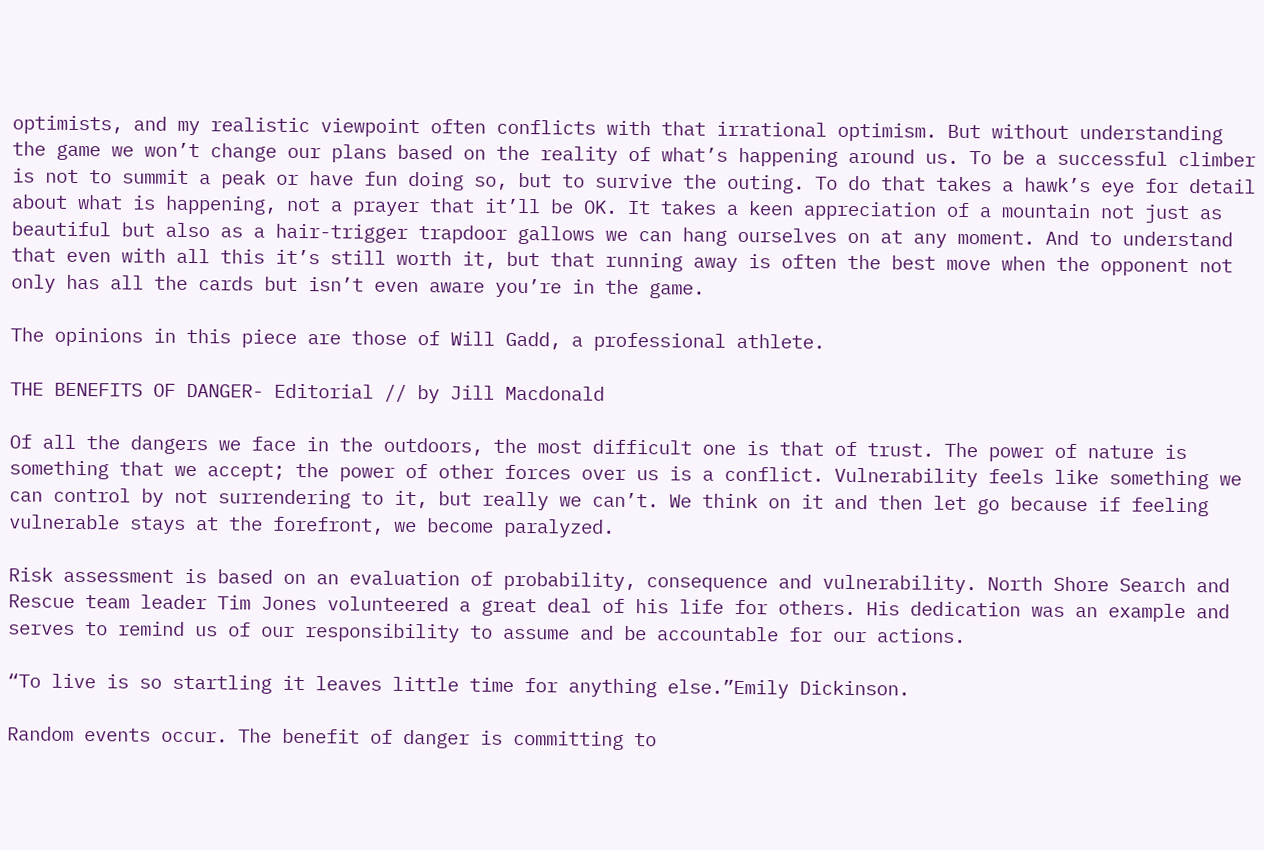optimists, and my realistic viewpoint often conflicts with that irrational optimism. But without understanding the game we won’t change our plans based on the reality of what’s happening around us. To be a successful climber is not to summit a peak or have fun doing so, but to survive the outing. To do that takes a hawk’s eye for detail about what is happening, not a prayer that it’ll be OK. It takes a keen appreciation of a mountain not just as beautiful but also as a hair-trigger trapdoor gallows we can hang ourselves on at any moment. And to understand that even with all this it’s still worth it, but that running away is often the best move when the opponent not only has all the cards but isn’t even aware you’re in the game.

The opinions in this piece are those of Will Gadd, a professional athlete.

THE BENEFITS OF DANGER- Editorial // by Jill Macdonald

Of all the dangers we face in the outdoors, the most difficult one is that of trust. The power of nature is something that we accept; the power of other forces over us is a conflict. Vulnerability feels like something we can control by not surrendering to it, but really we can’t. We think on it and then let go because if feeling vulnerable stays at the forefront, we become paralyzed.

Risk assessment is based on an evaluation of probability, consequence and vulnerability. North Shore Search and Rescue team leader Tim Jones volunteered a great deal of his life for others. His dedication was an example and serves to remind us of our responsibility to assume and be accountable for our actions.

“To live is so startling it leaves little time for anything else.”Emily Dickinson.

Random events occur. The benefit of danger is committing to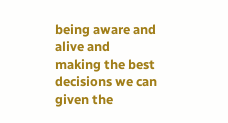being aware and alive and making the best decisions we can given the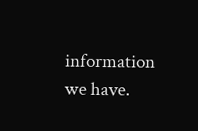information we have.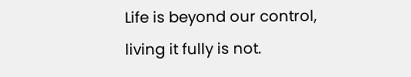Life is beyond our control, living it fully is not.